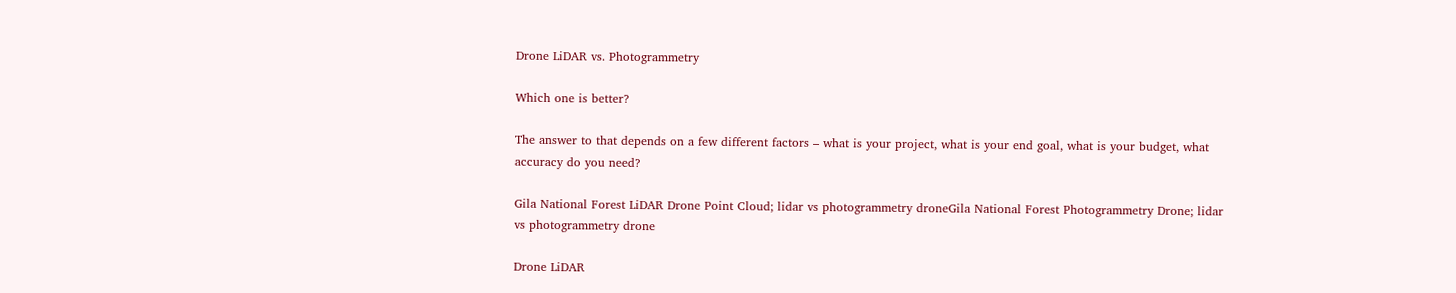Drone LiDAR vs. Photogrammetry

Which one is better?

The answer to that depends on a few different factors – what is your project, what is your end goal, what is your budget, what accuracy do you need?

Gila National Forest LiDAR Drone Point Cloud; lidar vs photogrammetry droneGila National Forest Photogrammetry Drone; lidar vs photogrammetry drone

Drone LiDAR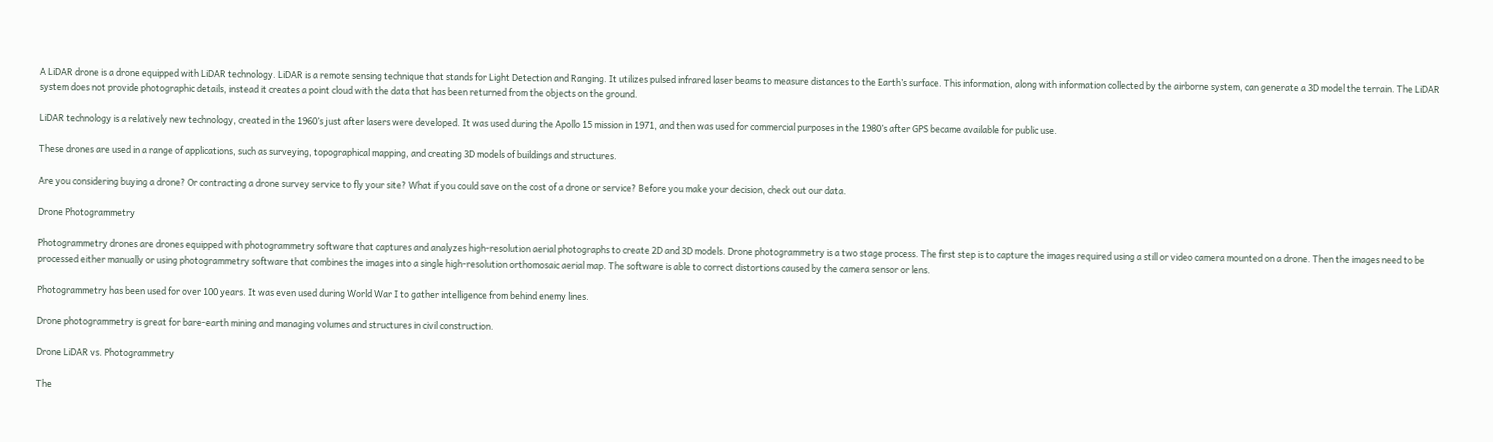A LiDAR drone is a drone equipped with LiDAR technology. LiDAR is a remote sensing technique that stands for Light Detection and Ranging. It utilizes pulsed infrared laser beams to measure distances to the Earth’s surface. This information, along with information collected by the airborne system, can generate a 3D model the terrain. The LiDAR system does not provide photographic details, instead it creates a point cloud with the data that has been returned from the objects on the ground.

LiDAR technology is a relatively new technology, created in the 1960’s just after lasers were developed. It was used during the Apollo 15 mission in 1971, and then was used for commercial purposes in the 1980’s after GPS became available for public use.

These drones are used in a range of applications, such as surveying, topographical mapping, and creating 3D models of buildings and structures.

Are you considering buying a drone? Or contracting a drone survey service to fly your site? What if you could save on the cost of a drone or service? Before you make your decision, check out our data.

Drone Photogrammetry

Photogrammetry drones are drones equipped with photogrammetry software that captures and analyzes high-resolution aerial photographs to create 2D and 3D models. Drone photogrammetry is a two stage process. The first step is to capture the images required using a still or video camera mounted on a drone. Then the images need to be processed either manually or using photogrammetry software that combines the images into a single high-resolution orthomosaic aerial map. The software is able to correct distortions caused by the camera sensor or lens.

Photogrammetry has been used for over 100 years. It was even used during World War I to gather intelligence from behind enemy lines.

Drone photogrammetry is great for bare-earth mining and managing volumes and structures in civil construction.

Drone LiDAR vs. Photogrammetry

The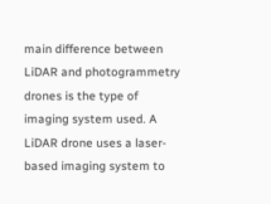main difference between LiDAR and photogrammetry drones is the type of imaging system used. A LiDAR drone uses a laser-based imaging system to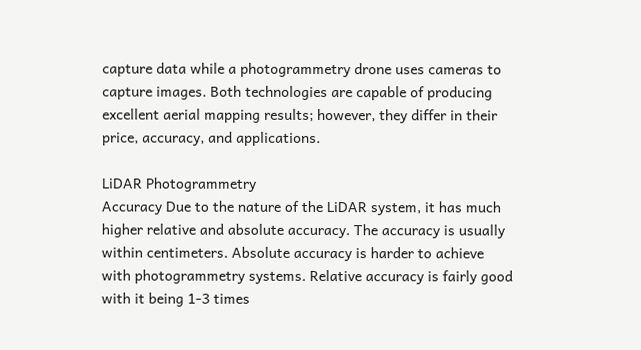capture data while a photogrammetry drone uses cameras to capture images. Both technologies are capable of producing excellent aerial mapping results; however, they differ in their price, accuracy, and applications.

LiDAR Photogrammetry
Accuracy Due to the nature of the LiDAR system, it has much higher relative and absolute accuracy. The accuracy is usually within centimeters. Absolute accuracy is harder to achieve with photogrammetry systems. Relative accuracy is fairly good with it being 1-3 times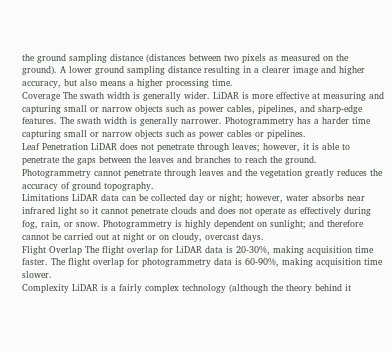the ground sampling distance (distances between two pixels as measured on the ground). A lower ground sampling distance resulting in a clearer image and higher accuracy, but also means a higher processing time.
Coverage The swath width is generally wider. LiDAR is more effective at measuring and capturing small or narrow objects such as power cables, pipelines, and sharp-edge features. The swath width is generally narrower. Photogrammetry has a harder time capturing small or narrow objects such as power cables or pipelines.
Leaf Penetration LiDAR does not penetrate through leaves; however, it is able to penetrate the gaps between the leaves and branches to reach the ground. Photogrammetry cannot penetrate through leaves and the vegetation greatly reduces the accuracy of ground topography.
Limitations LiDAR data can be collected day or night; however, water absorbs near infrared light so it cannot penetrate clouds and does not operate as effectively during fog, rain, or snow. Photogrammetry is highly dependent on sunlight; and therefore cannot be carried out at night or on cloudy, overcast days.
Flight Overlap The flight overlap for LiDAR data is 20-30%, making acquisition time faster. The flight overlap for photogrammetry data is 60-90%, making acquisition time slower.
Complexity LiDAR is a fairly complex technology (although the theory behind it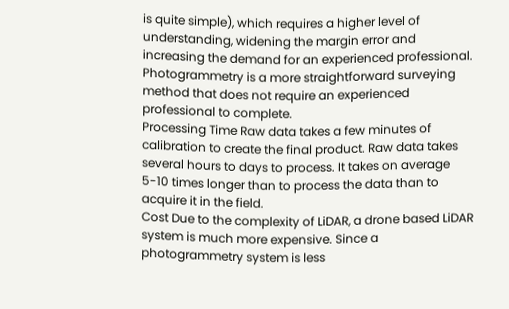is quite simple), which requires a higher level of understanding, widening the margin error and increasing the demand for an experienced professional. Photogrammetry is a more straightforward surveying method that does not require an experienced professional to complete.
Processing Time Raw data takes a few minutes of calibration to create the final product. Raw data takes several hours to days to process. It takes on average 5-10 times longer than to process the data than to acquire it in the field.
Cost Due to the complexity of LiDAR, a drone based LiDAR system is much more expensive. Since a photogrammetry system is less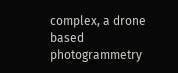complex, a drone based photogrammetry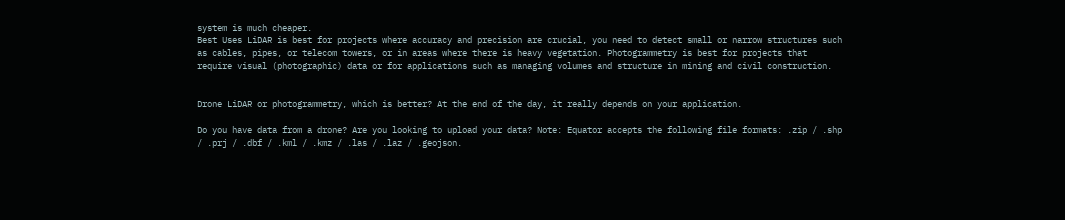system is much cheaper.
Best Uses LiDAR is best for projects where accuracy and precision are crucial, you need to detect small or narrow structures such as cables, pipes, or telecom towers, or in areas where there is heavy vegetation. Photogrammetry is best for projects that require visual (photographic) data or for applications such as managing volumes and structure in mining and civil construction.


Drone LiDAR or photogrammetry, which is better? At the end of the day, it really depends on your application.

Do you have data from a drone? Are you looking to upload your data? Note: Equator accepts the following file formats: .zip / .shp / .prj / .dbf / .kml / .kmz / .las / .laz / .geojson.